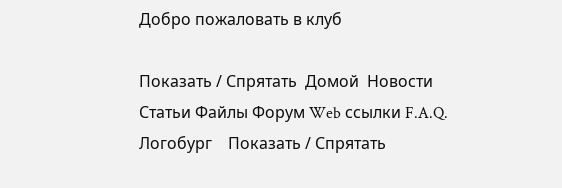Добро пожаловать в клуб

Показать / Спрятать  Домой  Новости Статьи Файлы Форум Web ссылки F.A.Q. Логобург    Показать / Спрятать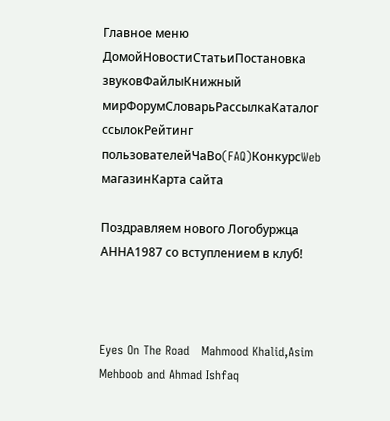Главное меню
ДомойНовостиСтатьиПостановка звуковФайлыКнижный мирФорумСловарьРассылкаКаталог ссылокРейтинг пользователейЧаВо(FAQ)КонкурсWeb магазинКарта сайта

Поздравляем нового Логобуржца АННА1987 со вступлением в клуб!



Eyes On The Road   Mahmood Khalid,Asim Mehboob and Ahmad Ishfaq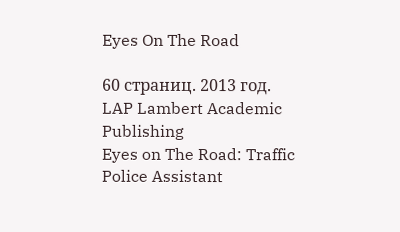Eyes On The Road

60 страниц. 2013 год.
LAP Lambert Academic Publishing
Eyes on The Road: Traffic Police Assistant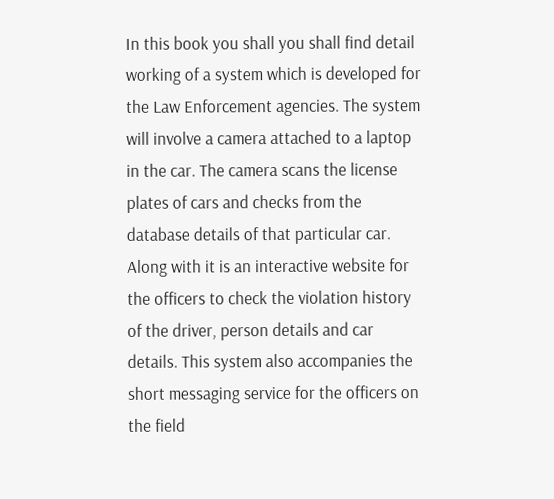In this book you shall you shall find detail working of a system which is developed for the Law Enforcement agencies. The system will involve a camera attached to a laptop in the car. The camera scans the license plates of cars and checks from the database details of that particular car. Along with it is an interactive website for the officers to check the violation history of the driver, person details and car details. This system also accompanies the short messaging service for the officers on the field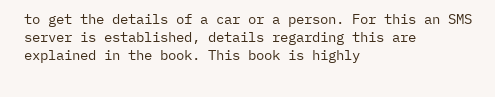to get the details of a car or a person. For this an SMS server is established, details regarding this are explained in the book. This book is highly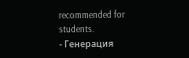recommended for students.
- Генерация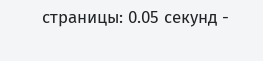страницы: 0.05 секунд -